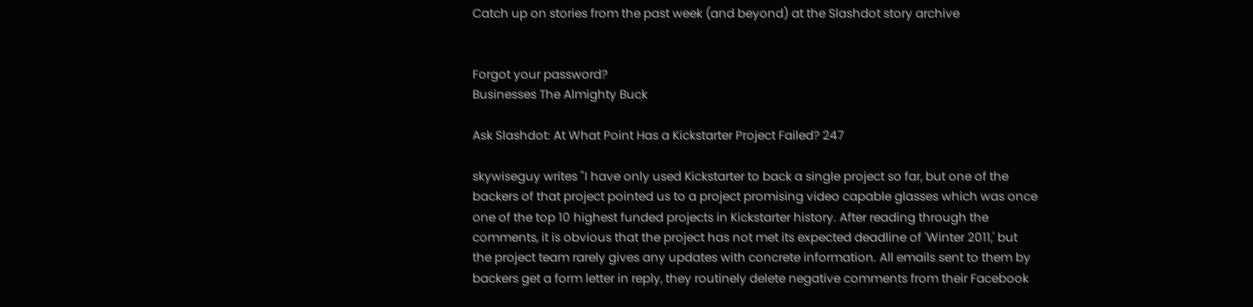Catch up on stories from the past week (and beyond) at the Slashdot story archive


Forgot your password?
Businesses The Almighty Buck

Ask Slashdot: At What Point Has a Kickstarter Project Failed? 247

skywiseguy writes "I have only used Kickstarter to back a single project so far, but one of the backers of that project pointed us to a project promising video capable glasses which was once one of the top 10 highest funded projects in Kickstarter history. After reading through the comments, it is obvious that the project has not met its expected deadline of 'Winter 2011,' but the project team rarely gives any updates with concrete information. All emails sent to them by backers get a form letter in reply, they routinely delete negative comments from their Facebook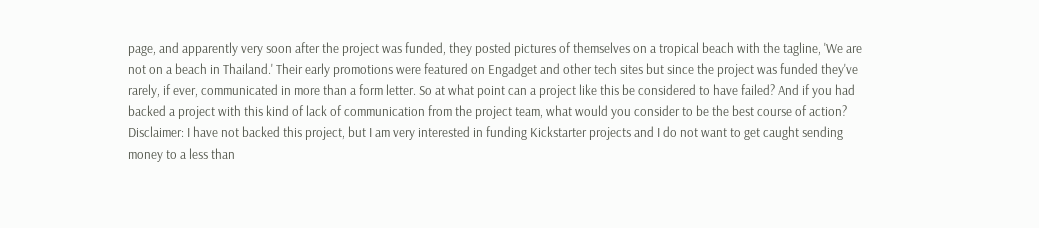page, and apparently very soon after the project was funded, they posted pictures of themselves on a tropical beach with the tagline, 'We are not on a beach in Thailand.' Their early promotions were featured on Engadget and other tech sites but since the project was funded they've rarely, if ever, communicated in more than a form letter. So at what point can a project like this be considered to have failed? And if you had backed a project with this kind of lack of communication from the project team, what would you consider to be the best course of action? Disclaimer: I have not backed this project, but I am very interested in funding Kickstarter projects and I do not want to get caught sending money to a less than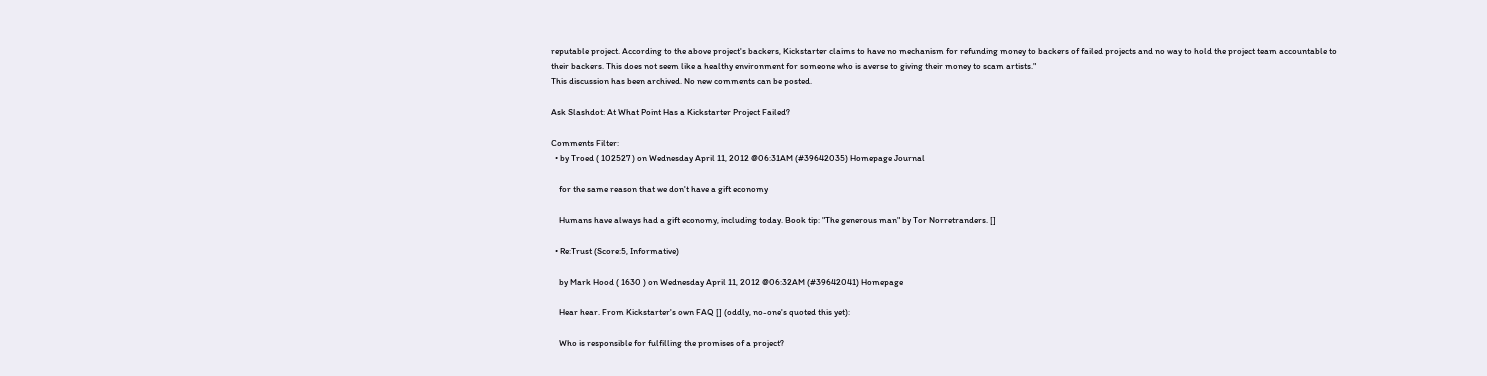reputable project. According to the above project's backers, Kickstarter claims to have no mechanism for refunding money to backers of failed projects and no way to hold the project team accountable to their backers. This does not seem like a healthy environment for someone who is averse to giving their money to scam artists."
This discussion has been archived. No new comments can be posted.

Ask Slashdot: At What Point Has a Kickstarter Project Failed?

Comments Filter:
  • by Troed ( 102527 ) on Wednesday April 11, 2012 @06:31AM (#39642035) Homepage Journal

    for the same reason that we don't have a gift economy

    Humans have always had a gift economy, including today. Book tip: "The generous man" by Tor Norretranders. []

  • Re:Trust (Score:5, Informative)

    by Mark Hood ( 1630 ) on Wednesday April 11, 2012 @06:32AM (#39642041) Homepage

    Hear hear. From Kickstarter's own FAQ [] (oddly, no-one's quoted this yet):

    Who is responsible for fulfilling the promises of a project?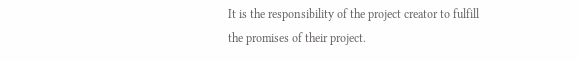It is the responsibility of the project creator to fulfill the promises of their project.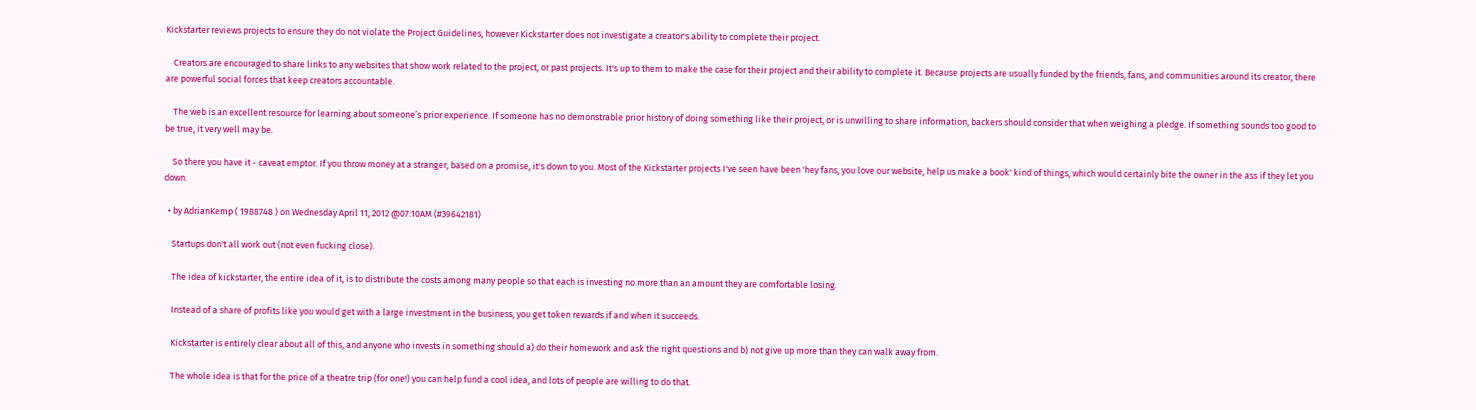Kickstarter reviews projects to ensure they do not violate the Project Guidelines, however Kickstarter does not investigate a creator's ability to complete their project.

    Creators are encouraged to share links to any websites that show work related to the project, or past projects. It's up to them to make the case for their project and their ability to complete it. Because projects are usually funded by the friends, fans, and communities around its creator, there are powerful social forces that keep creators accountable.

    The web is an excellent resource for learning about someone’s prior experience. If someone has no demonstrable prior history of doing something like their project, or is unwilling to share information, backers should consider that when weighing a pledge. If something sounds too good to be true, it very well may be.

    So there you have it - caveat emptor. If you throw money at a stranger, based on a promise, it's down to you. Most of the Kickstarter projects I've seen have been 'hey fans, you love our website, help us make a book' kind of things, which would certainly bite the owner in the ass if they let you down.

  • by AdrianKemp ( 1988748 ) on Wednesday April 11, 2012 @07:10AM (#39642181)

    Startups don't all work out (not even fucking close).

    The idea of kickstarter, the entire idea of it, is to distribute the costs among many people so that each is investing no more than an amount they are comfortable losing.

    Instead of a share of profits like you would get with a large investment in the business, you get token rewards if and when it succeeds.

    Kickstarter is entirely clear about all of this, and anyone who invests in something should a) do their homework and ask the right questions and b) not give up more than they can walk away from.

    The whole idea is that for the price of a theatre trip (for one!) you can help fund a cool idea, and lots of people are willing to do that.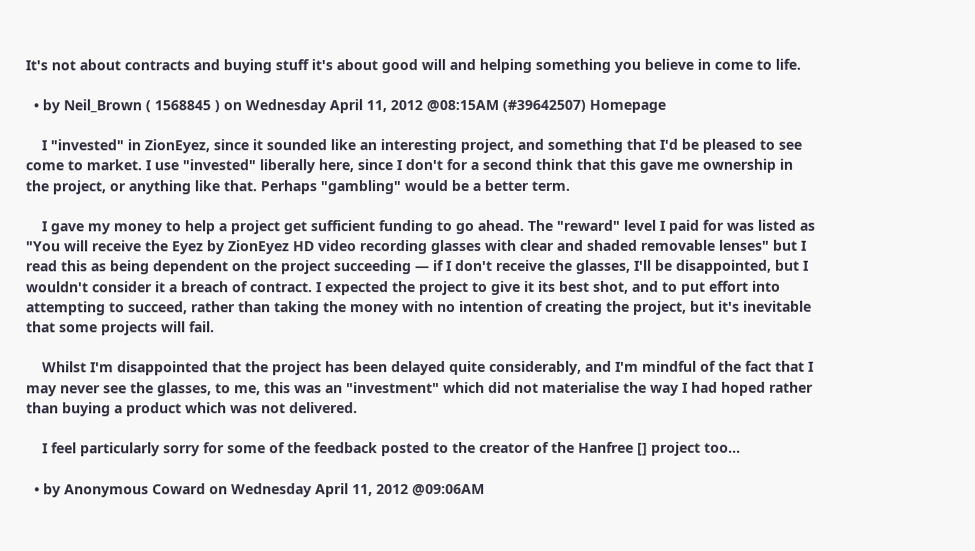It's not about contracts and buying stuff it's about good will and helping something you believe in come to life.

  • by Neil_Brown ( 1568845 ) on Wednesday April 11, 2012 @08:15AM (#39642507) Homepage

    I "invested" in ZionEyez, since it sounded like an interesting project, and something that I'd be pleased to see come to market. I use "invested" liberally here, since I don't for a second think that this gave me ownership in the project, or anything like that. Perhaps "gambling" would be a better term.

    I gave my money to help a project get sufficient funding to go ahead. The "reward" level I paid for was listed as "You will receive the Eyez by ZionEyez HD video recording glasses with clear and shaded removable lenses" but I read this as being dependent on the project succeeding — if I don't receive the glasses, I'll be disappointed, but I wouldn't consider it a breach of contract. I expected the project to give it its best shot, and to put effort into attempting to succeed, rather than taking the money with no intention of creating the project, but it's inevitable that some projects will fail.

    Whilst I'm disappointed that the project has been delayed quite considerably, and I'm mindful of the fact that I may never see the glasses, to me, this was an "investment" which did not materialise the way I had hoped rather than buying a product which was not delivered.

    I feel particularly sorry for some of the feedback posted to the creator of the Hanfree [] project too...

  • by Anonymous Coward on Wednesday April 11, 2012 @09:06AM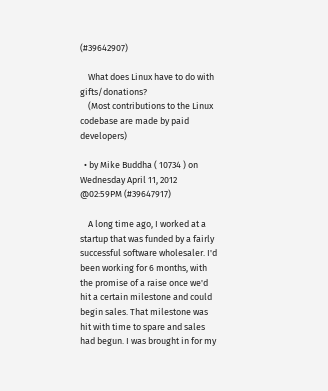(#39642907)

    What does Linux have to do with gifts/donations?
    (Most contributions to the Linux codebase are made by paid developers)

  • by Mike Buddha ( 10734 ) on Wednesday April 11, 2012 @02:59PM (#39647917)

    A long time ago, I worked at a startup that was funded by a fairly successful software wholesaler. I'd been working for 6 months, with the promise of a raise once we'd hit a certain milestone and could begin sales. That milestone was hit with time to spare and sales had begun. I was brought in for my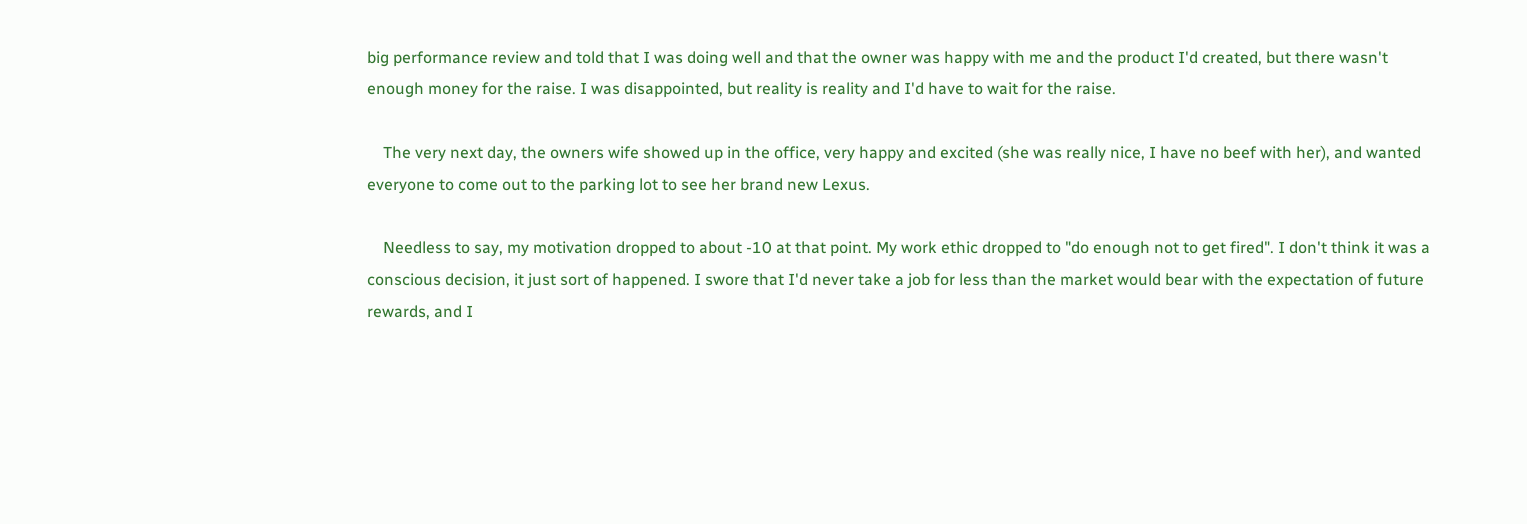big performance review and told that I was doing well and that the owner was happy with me and the product I'd created, but there wasn't enough money for the raise. I was disappointed, but reality is reality and I'd have to wait for the raise.

    The very next day, the owners wife showed up in the office, very happy and excited (she was really nice, I have no beef with her), and wanted everyone to come out to the parking lot to see her brand new Lexus.

    Needless to say, my motivation dropped to about -10 at that point. My work ethic dropped to "do enough not to get fired". I don't think it was a conscious decision, it just sort of happened. I swore that I'd never take a job for less than the market would bear with the expectation of future rewards, and I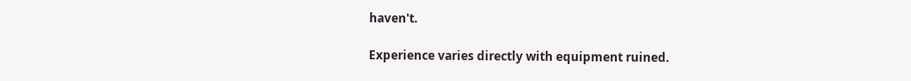haven't.

Experience varies directly with equipment ruined.